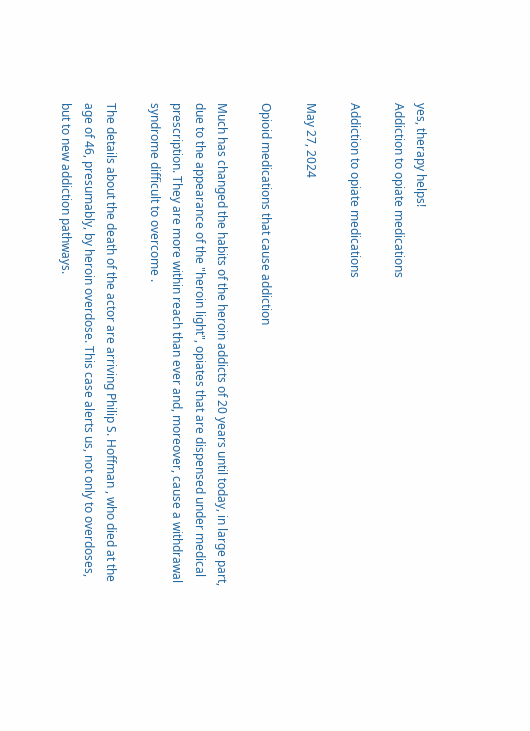yes, therapy helps!
Addiction to opiate medications

Addiction to opiate medications

May 27, 2024

Opioid medications that cause addiction

Much has changed the habits of the heroin addicts of 20 years until today, in large part, due to the appearance of the "heroin light", opiates that are dispensed under medical prescription. They are more within reach than ever and, moreover, cause a withdrawal syndrome difficult to overcome .

The details about the death of the actor are arriving Philip S. Hoffman , who died at the age of 46, presumably, by heroin overdose. This case alerts us, not only to overdoses, but to new addiction pathways.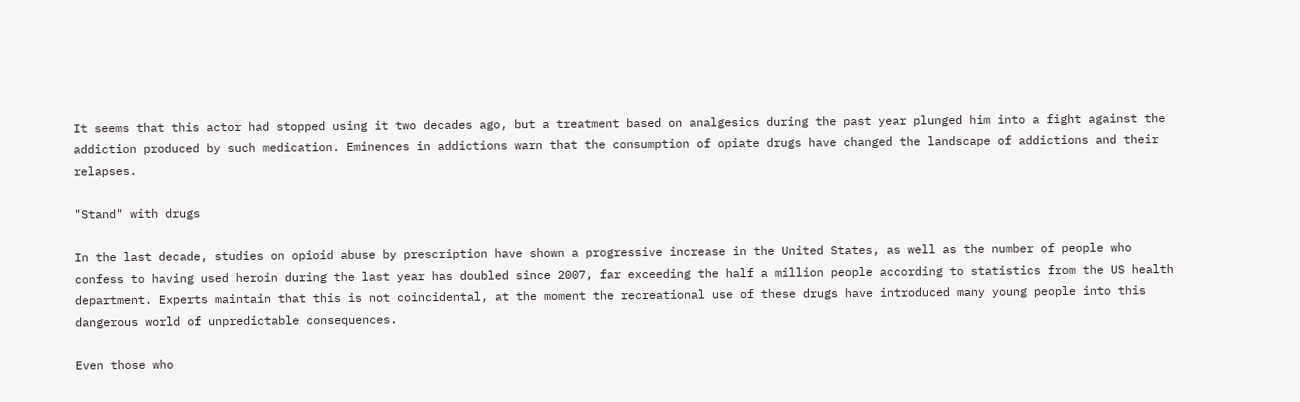It seems that this actor had stopped using it two decades ago, but a treatment based on analgesics during the past year plunged him into a fight against the addiction produced by such medication. Eminences in addictions warn that the consumption of opiate drugs have changed the landscape of addictions and their relapses.

"Stand" with drugs

In the last decade, studies on opioid abuse by prescription have shown a progressive increase in the United States, as well as the number of people who confess to having used heroin during the last year has doubled since 2007, far exceeding the half a million people according to statistics from the US health department. Experts maintain that this is not coincidental, at the moment the recreational use of these drugs have introduced many young people into this dangerous world of unpredictable consequences.

Even those who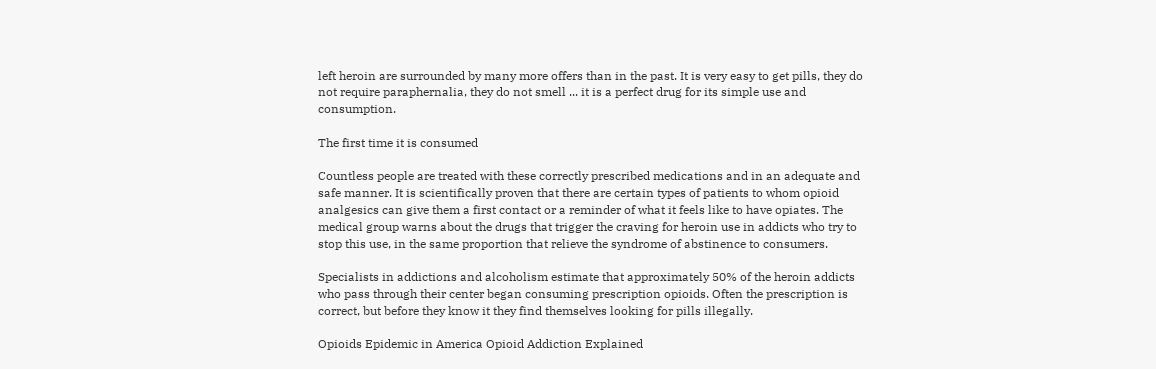left heroin are surrounded by many more offers than in the past. It is very easy to get pills, they do not require paraphernalia, they do not smell ... it is a perfect drug for its simple use and consumption.

The first time it is consumed

Countless people are treated with these correctly prescribed medications and in an adequate and safe manner. It is scientifically proven that there are certain types of patients to whom opioid analgesics can give them a first contact or a reminder of what it feels like to have opiates. The medical group warns about the drugs that trigger the craving for heroin use in addicts who try to stop this use, in the same proportion that relieve the syndrome of abstinence to consumers.

Specialists in addictions and alcoholism estimate that approximately 50% of the heroin addicts who pass through their center began consuming prescription opioids. Often the prescription is correct, but before they know it they find themselves looking for pills illegally.

Opioids Epidemic in America Opioid Addiction Explained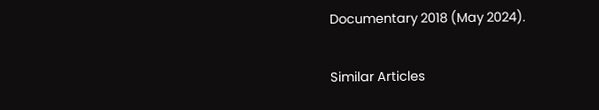Documentary 2018 (May 2024).

Similar Articles